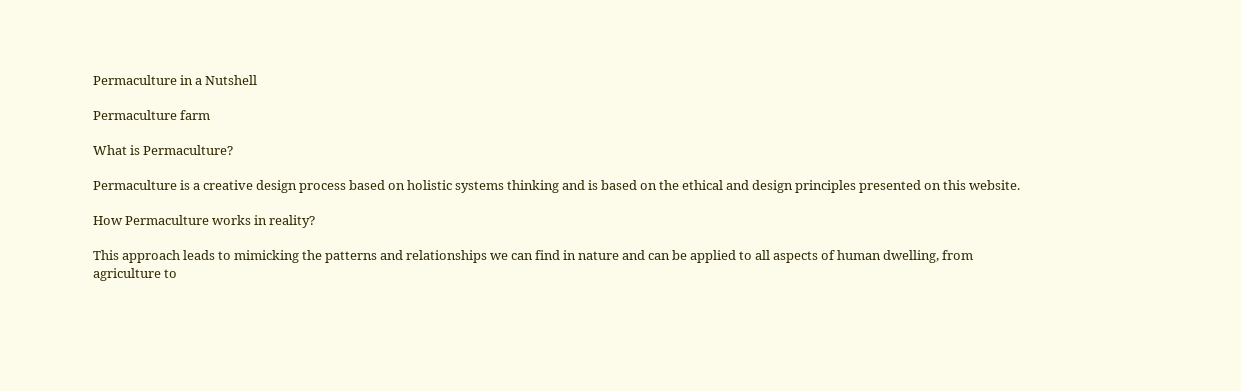Permaculture in a Nutshell

Permaculture farm

What is Permaculture?

Permaculture is a creative design process based on holistic systems thinking and is based on the ethical and design principles presented on this website.

How Permaculture works in reality?

This approach leads to mimicking the patterns and relationships we can find in nature and can be applied to all aspects of human dwelling, from agriculture to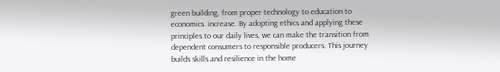green building, from proper technology to education to economics. increase. By adopting ethics and applying these principles to our daily lives, we can make the transition from dependent consumers to responsible producers. This journey builds skills and resilience in the home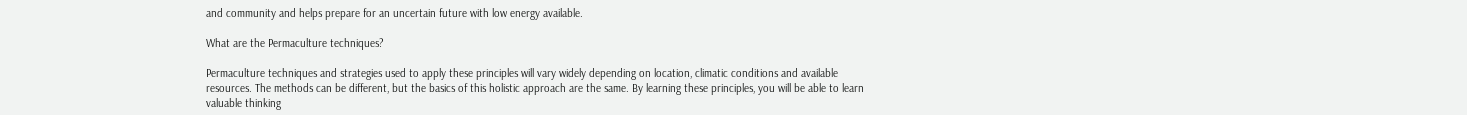and community and helps prepare for an uncertain future with low energy available.

What are the Permaculture techniques?

Permaculture techniques and strategies used to apply these principles will vary widely depending on location, climatic conditions and available resources. The methods can be different, but the basics of this holistic approach are the same. By learning these principles, you will be able to learn valuable thinking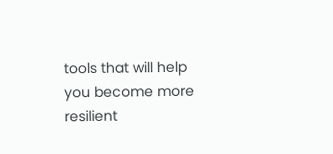tools that will help you become more resilient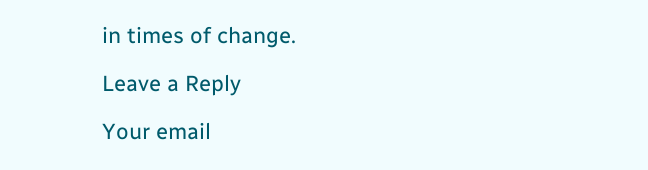in times of change.

Leave a Reply

Your email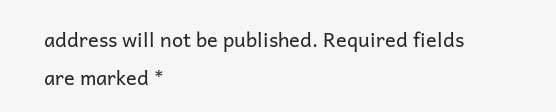address will not be published. Required fields are marked *